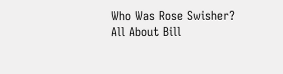Who Was Rose Swisher? All About Bill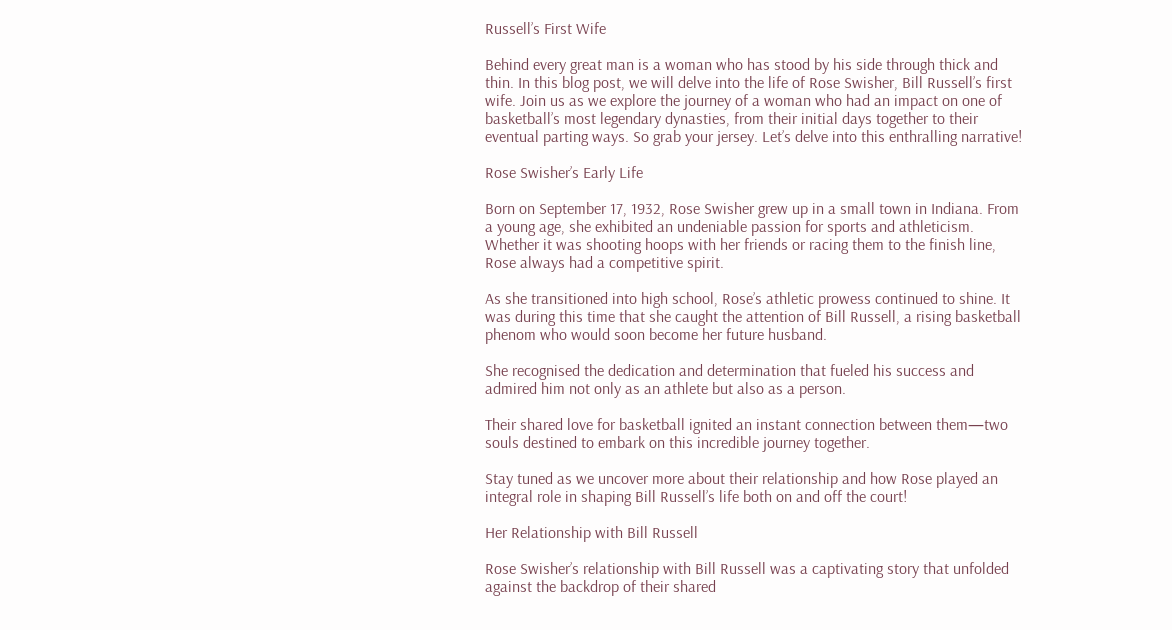Russell’s First Wife

Behind every great man is a woman who has stood by his side through thick and thin. In this blog post, we will delve into the life of Rose Swisher, Bill Russell’s first wife. Join us as we explore the journey of a woman who had an impact on one of basketball’s most legendary dynasties, from their initial days together to their eventual parting ways. So grab your jersey. Let’s delve into this enthralling narrative!

Rose Swisher’s Early Life

Born on September 17, 1932, Rose Swisher grew up in a small town in Indiana. From a young age, she exhibited an undeniable passion for sports and athleticism. Whether it was shooting hoops with her friends or racing them to the finish line, Rose always had a competitive spirit.

As she transitioned into high school, Rose’s athletic prowess continued to shine. It was during this time that she caught the attention of Bill Russell, a rising basketball phenom who would soon become her future husband.

She recognised the dedication and determination that fueled his success and admired him not only as an athlete but also as a person.

Their shared love for basketball ignited an instant connection between them—two souls destined to embark on this incredible journey together.

Stay tuned as we uncover more about their relationship and how Rose played an integral role in shaping Bill Russell’s life both on and off the court!

Her Relationship with Bill Russell

Rose Swisher’s relationship with Bill Russell was a captivating story that unfolded against the backdrop of their shared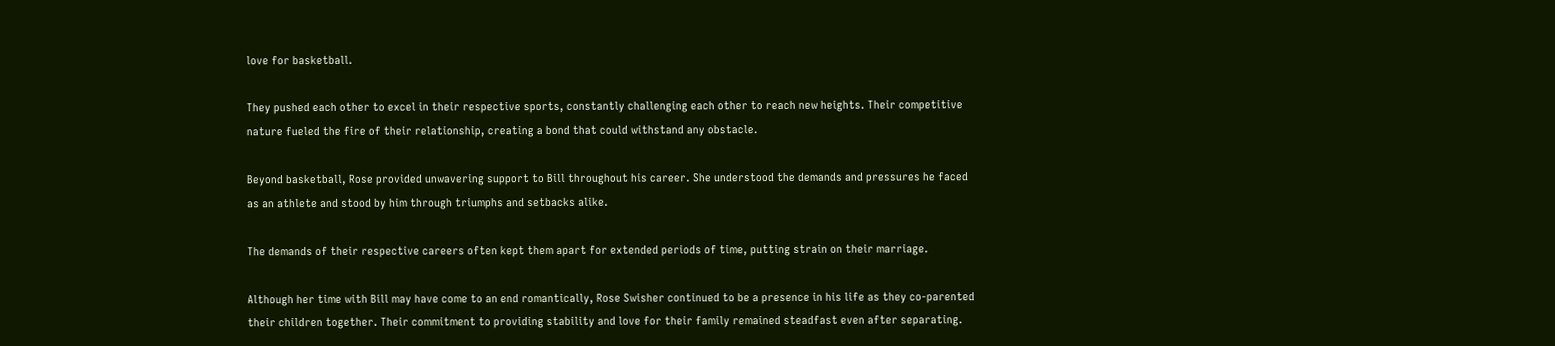love for basketball.

They pushed each other to excel in their respective sports, constantly challenging each other to reach new heights. Their competitive nature fueled the fire of their relationship, creating a bond that could withstand any obstacle.

Beyond basketball, Rose provided unwavering support to Bill throughout his career. She understood the demands and pressures he faced as an athlete and stood by him through triumphs and setbacks alike.

The demands of their respective careers often kept them apart for extended periods of time, putting strain on their marriage.

Although her time with Bill may have come to an end romantically, Rose Swisher continued to be a presence in his life as they co-parented their children together. Their commitment to providing stability and love for their family remained steadfast even after separating.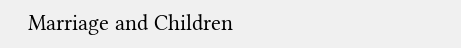Marriage and Children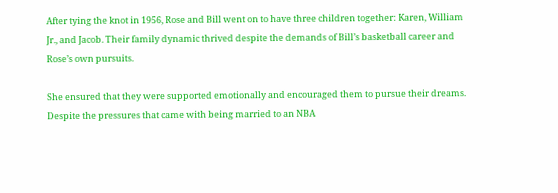After tying the knot in 1956, Rose and Bill went on to have three children together: Karen, William Jr., and Jacob. Their family dynamic thrived despite the demands of Bill’s basketball career and Rose’s own pursuits.

She ensured that they were supported emotionally and encouraged them to pursue their dreams. Despite the pressures that came with being married to an NBA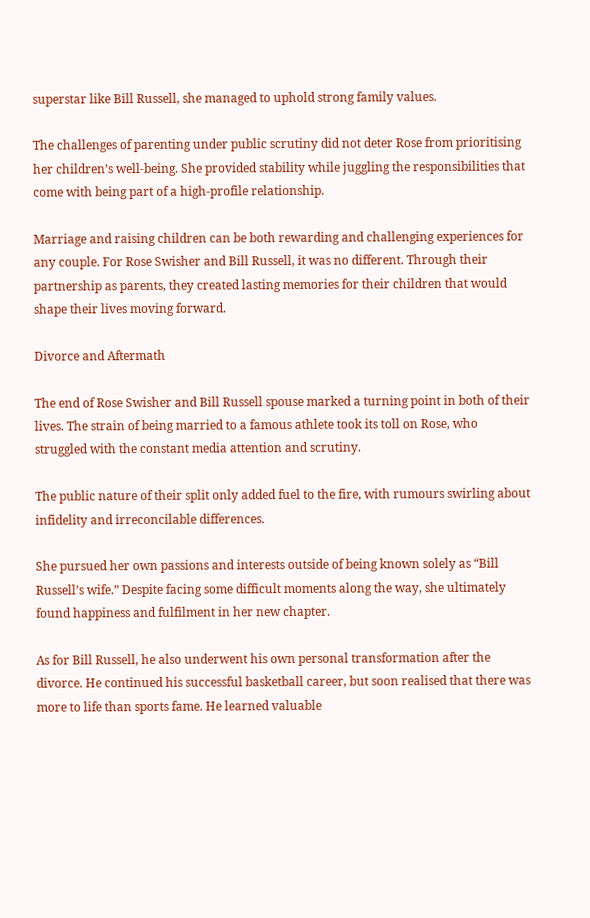superstar like Bill Russell, she managed to uphold strong family values.

The challenges of parenting under public scrutiny did not deter Rose from prioritising her children’s well-being. She provided stability while juggling the responsibilities that come with being part of a high-profile relationship.

Marriage and raising children can be both rewarding and challenging experiences for any couple. For Rose Swisher and Bill Russell, it was no different. Through their partnership as parents, they created lasting memories for their children that would shape their lives moving forward.

Divorce and Aftermath

The end of Rose Swisher and Bill Russell spouse marked a turning point in both of their lives. The strain of being married to a famous athlete took its toll on Rose, who struggled with the constant media attention and scrutiny.

The public nature of their split only added fuel to the fire, with rumours swirling about infidelity and irreconcilable differences.

She pursued her own passions and interests outside of being known solely as “Bill Russell’s wife.” Despite facing some difficult moments along the way, she ultimately found happiness and fulfilment in her new chapter.

As for Bill Russell, he also underwent his own personal transformation after the divorce. He continued his successful basketball career, but soon realised that there was more to life than sports fame. He learned valuable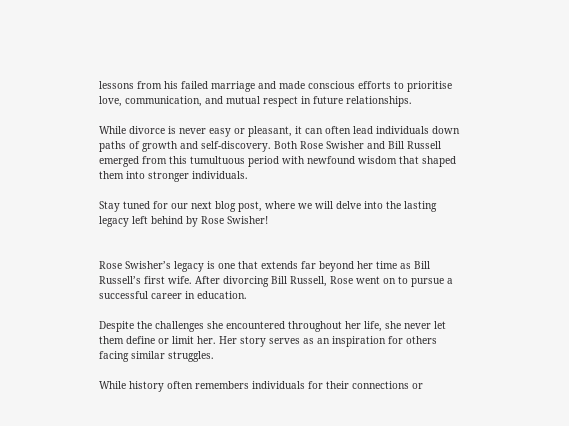lessons from his failed marriage and made conscious efforts to prioritise love, communication, and mutual respect in future relationships.

While divorce is never easy or pleasant, it can often lead individuals down paths of growth and self-discovery. Both Rose Swisher and Bill Russell emerged from this tumultuous period with newfound wisdom that shaped them into stronger individuals.

Stay tuned for our next blog post, where we will delve into the lasting legacy left behind by Rose Swisher!


Rose Swisher’s legacy is one that extends far beyond her time as Bill Russell’s first wife. After divorcing Bill Russell, Rose went on to pursue a successful career in education.

Despite the challenges she encountered throughout her life, she never let them define or limit her. Her story serves as an inspiration for others facing similar struggles.

While history often remembers individuals for their connections or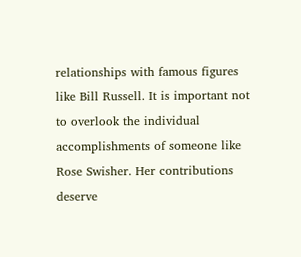relationships with famous figures like Bill Russell. It is important not to overlook the individual accomplishments of someone like Rose Swisher. Her contributions deserve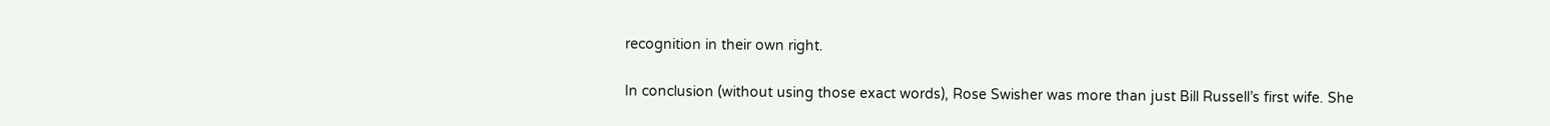recognition in their own right.

In conclusion (without using those exact words), Rose Swisher was more than just Bill Russell’s first wife. She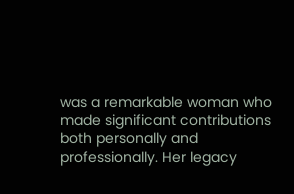was a remarkable woman who made significant contributions both personally and professionally. Her legacy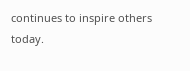continues to inspire others today.